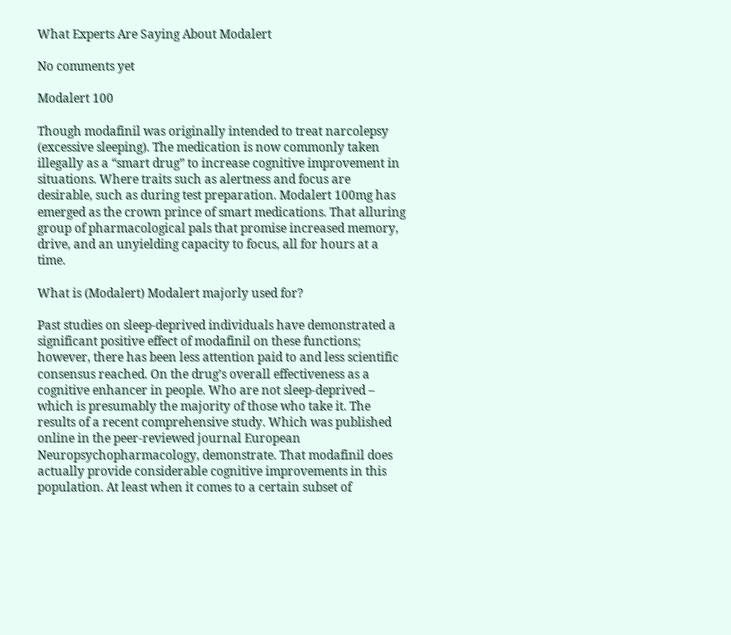What Experts Are Saying About Modalert

No comments yet

Modalert 100

Though modafinil was originally intended to treat narcolepsy (excessive sleeping). The medication is now commonly taken illegally as a “smart drug” to increase cognitive improvement in situations. Where traits such as alertness and focus are desirable, such as during test preparation. Modalert 100mg has emerged as the crown prince of smart medications. That alluring group of pharmacological pals that promise increased memory, drive, and an unyielding capacity to focus, all for hours at a time.

What is (Modalert) Modalert majorly used for?

Past studies on sleep-deprived individuals have demonstrated a significant positive effect of modafinil on these functions; however, there has been less attention paid to and less scientific consensus reached. On the drug’s overall effectiveness as a cognitive enhancer in people. Who are not sleep-deprived – which is presumably the majority of those who take it. The results of a recent comprehensive study. Which was published online in the peer-reviewed journal European Neuropsychopharmacology, demonstrate. That modafinil does actually provide considerable cognitive improvements in this population. At least when it comes to a certain subset of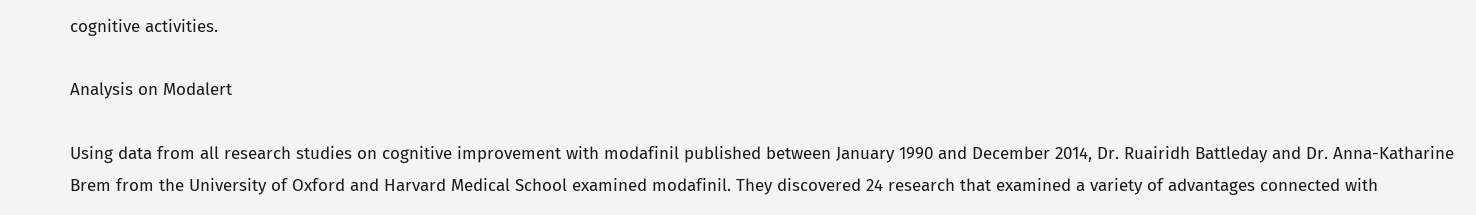cognitive activities.

Analysis on Modalert

Using data from all research studies on cognitive improvement with modafinil published between January 1990 and December 2014, Dr. Ruairidh Battleday and Dr. Anna-Katharine Brem from the University of Oxford and Harvard Medical School examined modafinil. They discovered 24 research that examined a variety of advantages connected with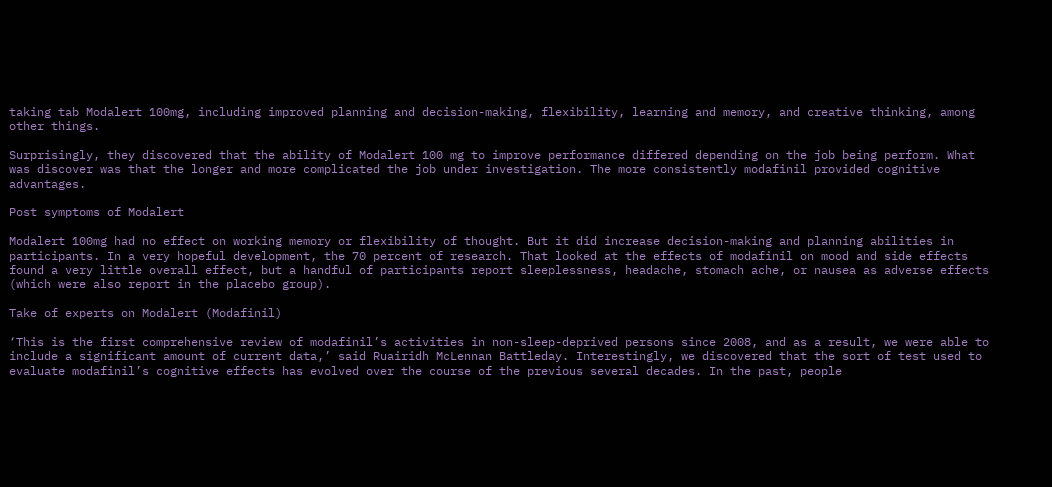taking tab Modalert 100mg, including improved planning and decision-making, flexibility, learning and memory, and creative thinking, among other things.

Surprisingly, they discovered that the ability of Modalert 100 mg to improve performance differed depending on the job being perform. What was discover was that the longer and more complicated the job under investigation. The more consistently modafinil provided cognitive advantages.

Post symptoms of Modalert

Modalert 100mg had no effect on working memory or flexibility of thought. But it did increase decision-making and planning abilities in participants. In a very hopeful development, the 70 percent of research. That looked at the effects of modafinil on mood and side effects found a very little overall effect, but a handful of participants report sleeplessness, headache, stomach ache, or nausea as adverse effects (which were also report in the placebo group).

Take of experts on Modalert (Modafinil)

‘This is the first comprehensive review of modafinil’s activities in non-sleep-deprived persons since 2008, and as a result, we were able to include a significant amount of current data,’ said Ruairidh McLennan Battleday. Interestingly, we discovered that the sort of test used to evaluate modafinil’s cognitive effects has evolved over the course of the previous several decades. In the past, people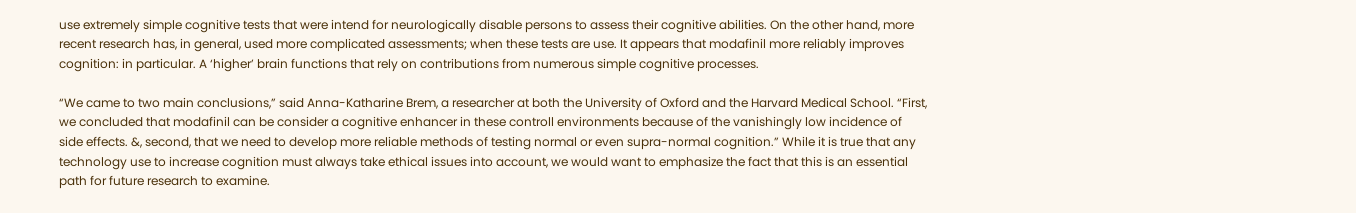use extremely simple cognitive tests that were intend for neurologically disable persons to assess their cognitive abilities. On the other hand, more recent research has, in general, used more complicated assessments; when these tests are use. It appears that modafinil more reliably improves cognition: in particular. A ‘higher’ brain functions that rely on contributions from numerous simple cognitive processes.

“We came to two main conclusions,” said Anna-Katharine Brem, a researcher at both the University of Oxford and the Harvard Medical School. “First, we concluded that modafinil can be consider a cognitive enhancer in these controll environments because of the vanishingly low incidence of side effects. &, second, that we need to develop more reliable methods of testing normal or even supra-normal cognition.” While it is true that any technology use to increase cognition must always take ethical issues into account, we would want to emphasize the fact that this is an essential path for future research to examine.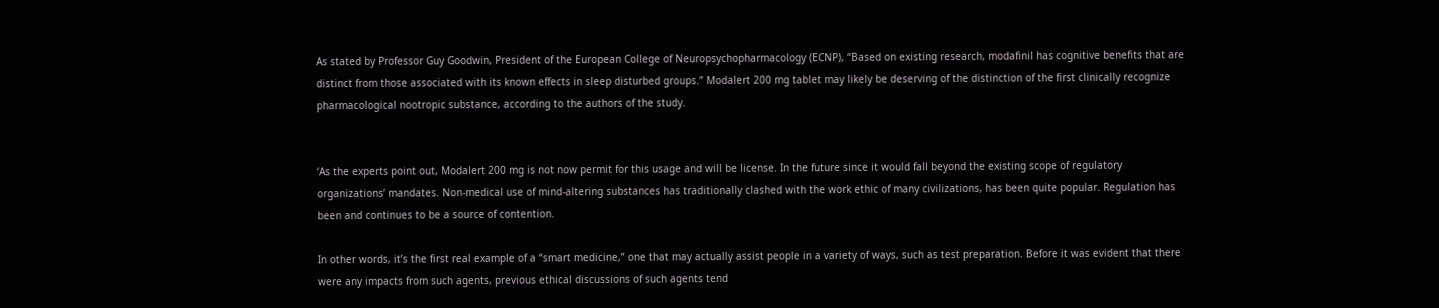As stated by Professor Guy Goodwin, President of the European College of Neuropsychopharmacology (ECNP), “Based on existing research, modafinil has cognitive benefits that are distinct from those associated with its known effects in sleep disturbed groups.” Modalert 200 mg tablet may likely be deserving of the distinction of the first clinically recognize pharmacological nootropic substance, according to the authors of the study.


‘As the experts point out, Modalert 200 mg is not now permit for this usage and will be license. In the future since it would fall beyond the existing scope of regulatory organizations’ mandates. Non-medical use of mind-altering substances has traditionally clashed with the work ethic of many civilizations, has been quite popular. Regulation has been and continues to be a source of contention.

In other words, it’s the first real example of a “smart medicine,” one that may actually assist people in a variety of ways, such as test preparation. Before it was evident that there were any impacts from such agents, previous ethical discussions of such agents tend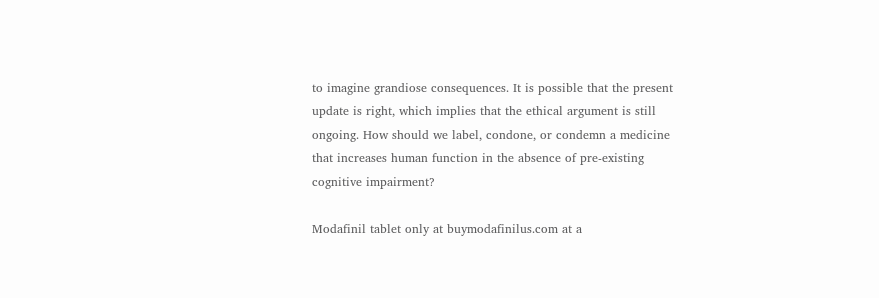to imagine grandiose consequences. It is possible that the present update is right, which implies that the ethical argument is still ongoing. How should we label, condone, or condemn a medicine that increases human function in the absence of pre-existing cognitive impairment?

Modafinil tablet only at buymodafinilus.com at a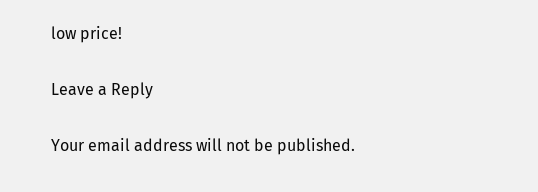low price!

Leave a Reply

Your email address will not be published.